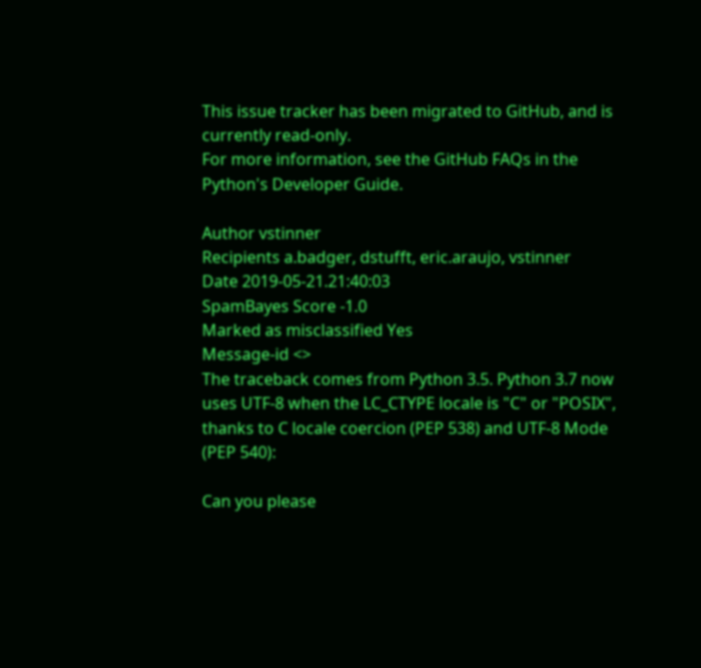This issue tracker has been migrated to GitHub, and is currently read-only.
For more information, see the GitHub FAQs in the Python's Developer Guide.

Author vstinner
Recipients a.badger, dstufft, eric.araujo, vstinner
Date 2019-05-21.21:40:03
SpamBayes Score -1.0
Marked as misclassified Yes
Message-id <>
The traceback comes from Python 3.5. Python 3.7 now uses UTF-8 when the LC_CTYPE locale is "C" or "POSIX", thanks to C locale coercion (PEP 538) and UTF-8 Mode (PEP 540):

Can you please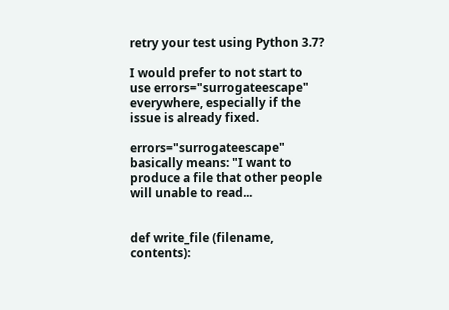retry your test using Python 3.7?

I would prefer to not start to use errors="surrogateescape" everywhere, especially if the issue is already fixed.

errors="surrogateescape" basically means: "I want to produce a file that other people will unable to read...


def write_file (filename, contents):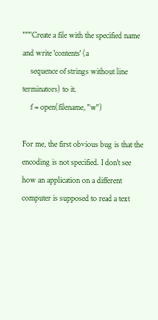"""Create a file with the specified name and write 'contents' (a
    sequence of strings without line terminators) to it.
    f = open(filename, "w")

For me, the first obvious bug is that the encoding is not specified. I don't see how an application on a different computer is supposed to read a text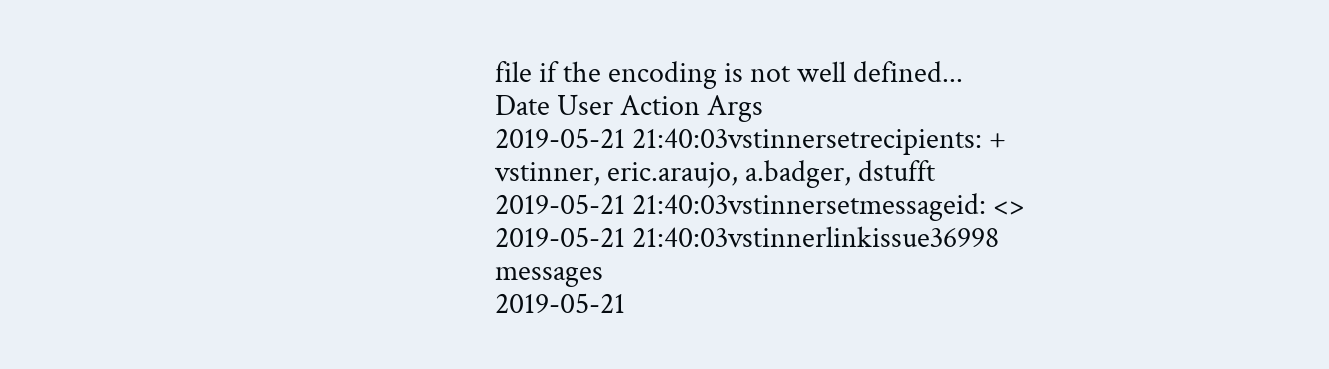file if the encoding is not well defined...
Date User Action Args
2019-05-21 21:40:03vstinnersetrecipients: + vstinner, eric.araujo, a.badger, dstufft
2019-05-21 21:40:03vstinnersetmessageid: <>
2019-05-21 21:40:03vstinnerlinkissue36998 messages
2019-05-21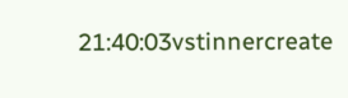21:40:03vstinnercreate